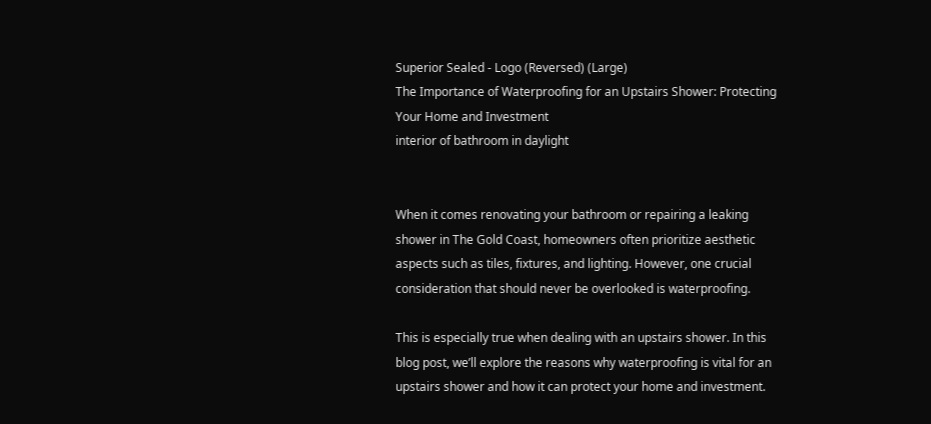Superior Sealed - Logo (Reversed) (Large)
The Importance of Waterproofing for an Upstairs Shower: Protecting Your Home and Investment
interior of bathroom in daylight


When it comes renovating your bathroom or repairing a leaking shower in The Gold Coast, homeowners often prioritize aesthetic aspects such as tiles, fixtures, and lighting. However, one crucial consideration that should never be overlooked is waterproofing.

This is especially true when dealing with an upstairs shower. In this blog post, we’ll explore the reasons why waterproofing is vital for an upstairs shower and how it can protect your home and investment.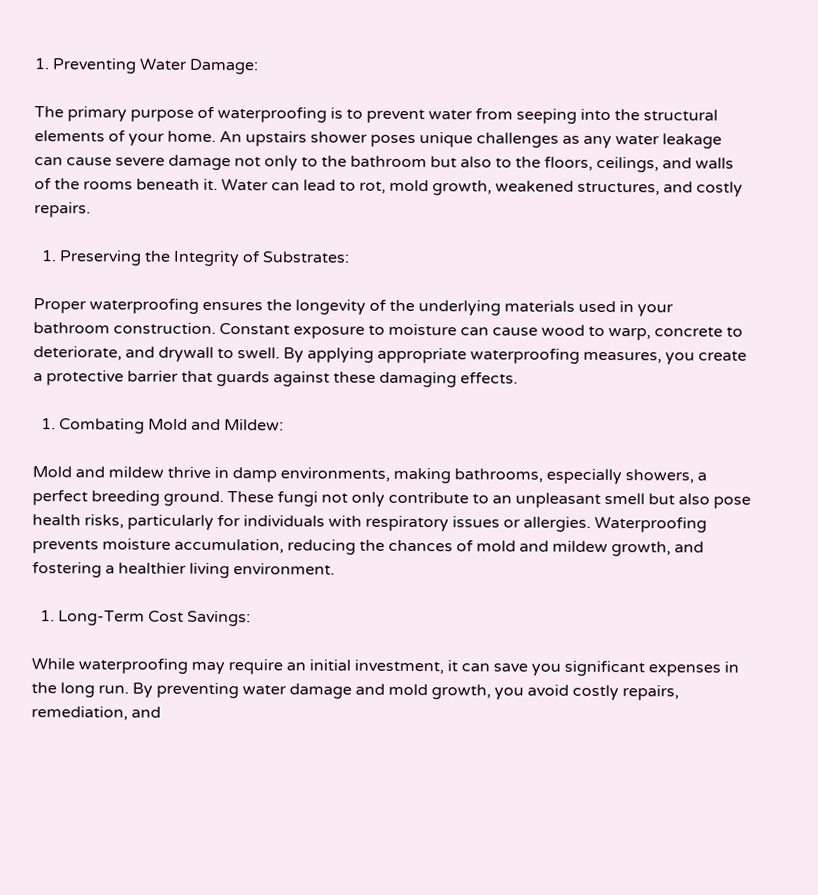1. Preventing Water Damage:

The primary purpose of waterproofing is to prevent water from seeping into the structural elements of your home. An upstairs shower poses unique challenges as any water leakage can cause severe damage not only to the bathroom but also to the floors, ceilings, and walls of the rooms beneath it. Water can lead to rot, mold growth, weakened structures, and costly repairs.

  1. Preserving the Integrity of Substrates:

Proper waterproofing ensures the longevity of the underlying materials used in your bathroom construction. Constant exposure to moisture can cause wood to warp, concrete to deteriorate, and drywall to swell. By applying appropriate waterproofing measures, you create a protective barrier that guards against these damaging effects.

  1. Combating Mold and Mildew:

Mold and mildew thrive in damp environments, making bathrooms, especially showers, a perfect breeding ground. These fungi not only contribute to an unpleasant smell but also pose health risks, particularly for individuals with respiratory issues or allergies. Waterproofing prevents moisture accumulation, reducing the chances of mold and mildew growth, and fostering a healthier living environment.

  1. Long-Term Cost Savings:

While waterproofing may require an initial investment, it can save you significant expenses in the long run. By preventing water damage and mold growth, you avoid costly repairs, remediation, and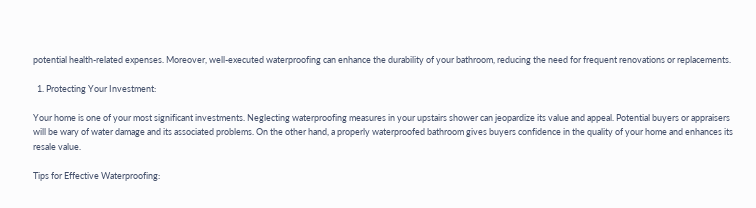potential health-related expenses. Moreover, well-executed waterproofing can enhance the durability of your bathroom, reducing the need for frequent renovations or replacements.

  1. Protecting Your Investment:

Your home is one of your most significant investments. Neglecting waterproofing measures in your upstairs shower can jeopardize its value and appeal. Potential buyers or appraisers will be wary of water damage and its associated problems. On the other hand, a properly waterproofed bathroom gives buyers confidence in the quality of your home and enhances its resale value.

Tips for Effective Waterproofing: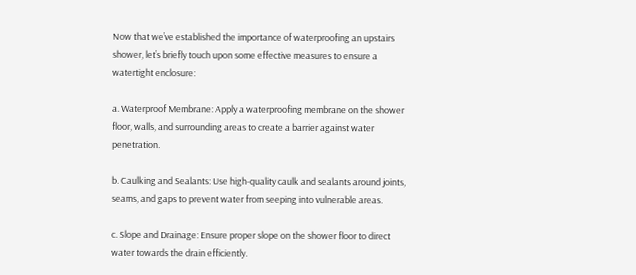Now that we’ve established the importance of waterproofing an upstairs shower, let’s briefly touch upon some effective measures to ensure a watertight enclosure:

a. Waterproof Membrane: Apply a waterproofing membrane on the shower floor, walls, and surrounding areas to create a barrier against water penetration.

b. Caulking and Sealants: Use high-quality caulk and sealants around joints, seams, and gaps to prevent water from seeping into vulnerable areas.

c. Slope and Drainage: Ensure proper slope on the shower floor to direct water towards the drain efficiently.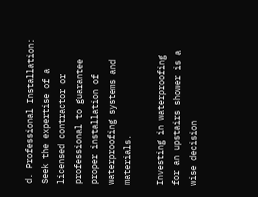d. Professional Installation: Seek the expertise of a licensed contractor or professional to guarantee proper installation of waterproofing systems and materials.

Investing in waterproofing for an upstairs shower is a wise decision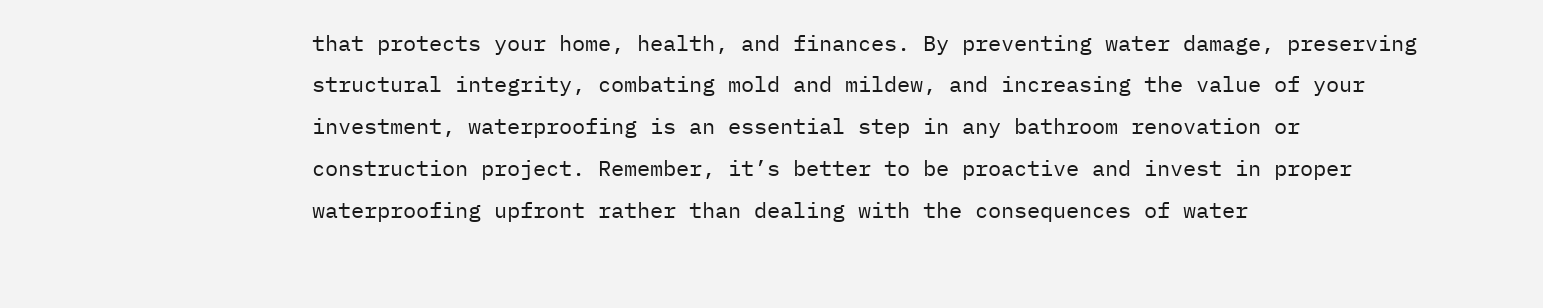that protects your home, health, and finances. By preventing water damage, preserving structural integrity, combating mold and mildew, and increasing the value of your investment, waterproofing is an essential step in any bathroom renovation or construction project. Remember, it’s better to be proactive and invest in proper waterproofing upfront rather than dealing with the consequences of water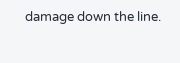damage down the line.